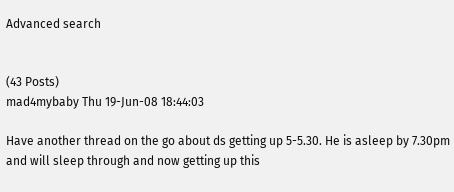Advanced search


(43 Posts)
mad4mybaby Thu 19-Jun-08 18:44:03

Have another thread on the go about ds getting up 5-5.30. He is asleep by 7.30pm and will sleep through and now getting up this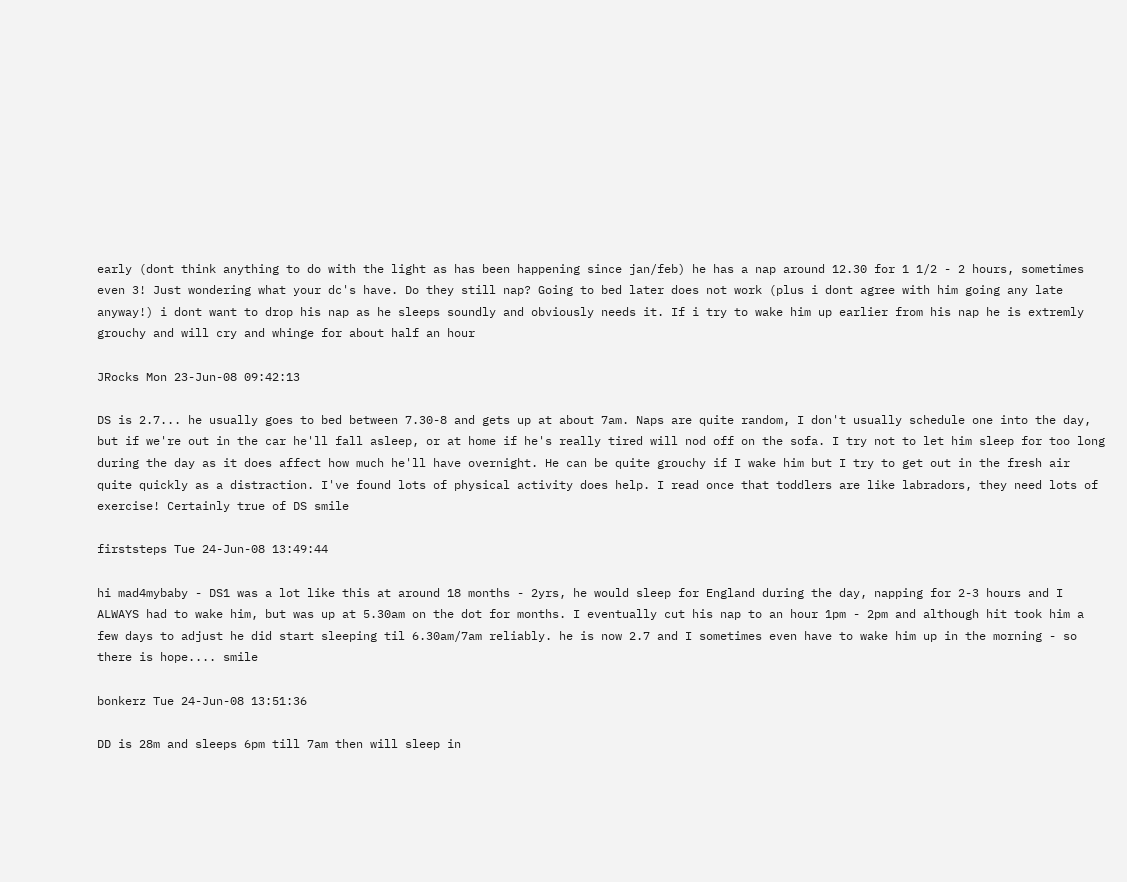early (dont think anything to do with the light as has been happening since jan/feb) he has a nap around 12.30 for 1 1/2 - 2 hours, sometimes even 3! Just wondering what your dc's have. Do they still nap? Going to bed later does not work (plus i dont agree with him going any late anyway!) i dont want to drop his nap as he sleeps soundly and obviously needs it. If i try to wake him up earlier from his nap he is extremly grouchy and will cry and whinge for about half an hour

JRocks Mon 23-Jun-08 09:42:13

DS is 2.7... he usually goes to bed between 7.30-8 and gets up at about 7am. Naps are quite random, I don't usually schedule one into the day, but if we're out in the car he'll fall asleep, or at home if he's really tired will nod off on the sofa. I try not to let him sleep for too long during the day as it does affect how much he'll have overnight. He can be quite grouchy if I wake him but I try to get out in the fresh air quite quickly as a distraction. I've found lots of physical activity does help. I read once that toddlers are like labradors, they need lots of exercise! Certainly true of DS smile

firststeps Tue 24-Jun-08 13:49:44

hi mad4mybaby - DS1 was a lot like this at around 18 months - 2yrs, he would sleep for England during the day, napping for 2-3 hours and I ALWAYS had to wake him, but was up at 5.30am on the dot for months. I eventually cut his nap to an hour 1pm - 2pm and although hit took him a few days to adjust he did start sleeping til 6.30am/7am reliably. he is now 2.7 and I sometimes even have to wake him up in the morning - so there is hope.... smile

bonkerz Tue 24-Jun-08 13:51:36

DD is 28m and sleeps 6pm till 7am then will sleep in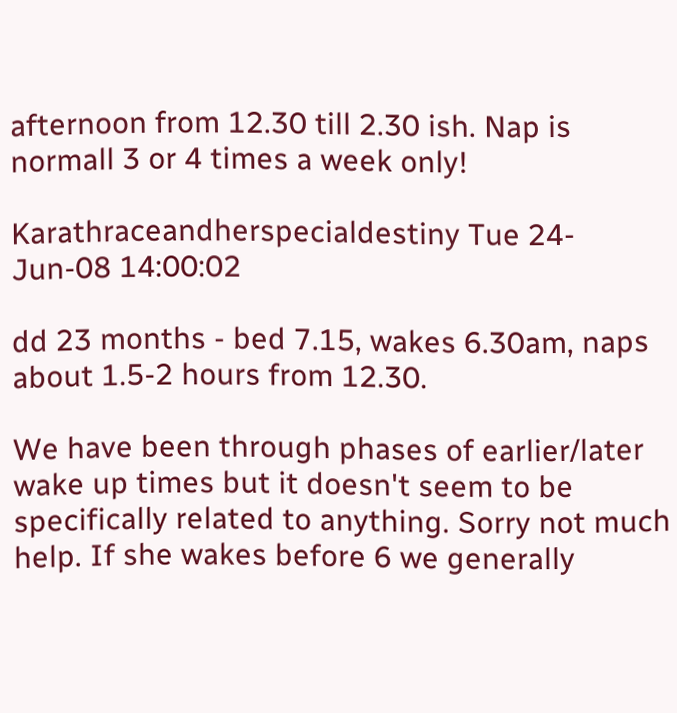afternoon from 12.30 till 2.30 ish. Nap is normall 3 or 4 times a week only!

Karathraceandherspecialdestiny Tue 24-Jun-08 14:00:02

dd 23 months - bed 7.15, wakes 6.30am, naps about 1.5-2 hours from 12.30.

We have been through phases of earlier/later wake up times but it doesn't seem to be specifically related to anything. Sorry not much help. If she wakes before 6 we generally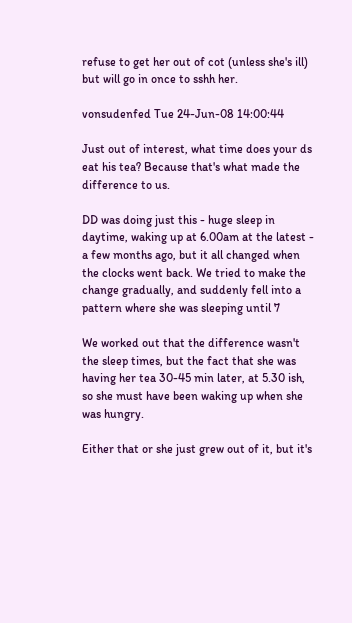refuse to get her out of cot (unless she's ill) but will go in once to sshh her.

vonsudenfed Tue 24-Jun-08 14:00:44

Just out of interest, what time does your ds eat his tea? Because that's what made the difference to us.

DD was doing just this - huge sleep in daytime, waking up at 6.00am at the latest - a few months ago, but it all changed when the clocks went back. We tried to make the change gradually, and suddenly fell into a pattern where she was sleeping until 7

We worked out that the difference wasn't the sleep times, but the fact that she was having her tea 30-45 min later, at 5.30 ish, so she must have been waking up when she was hungry.

Either that or she just grew out of it, but it's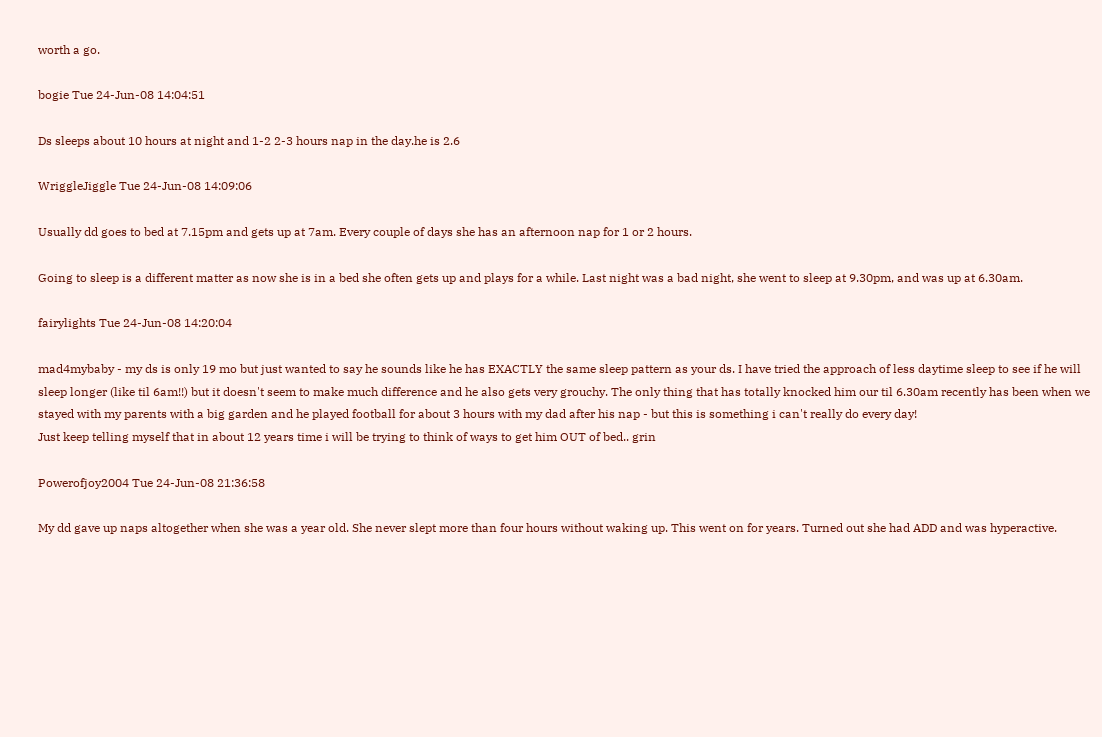worth a go.

bogie Tue 24-Jun-08 14:04:51

Ds sleeps about 10 hours at night and 1-2 2-3 hours nap in the day.he is 2.6

WriggleJiggle Tue 24-Jun-08 14:09:06

Usually dd goes to bed at 7.15pm and gets up at 7am. Every couple of days she has an afternoon nap for 1 or 2 hours.

Going to sleep is a different matter as now she is in a bed she often gets up and plays for a while. Last night was a bad night, she went to sleep at 9.30pm, and was up at 6.30am.

fairylights Tue 24-Jun-08 14:20:04

mad4mybaby - my ds is only 19 mo but just wanted to say he sounds like he has EXACTLY the same sleep pattern as your ds. I have tried the approach of less daytime sleep to see if he will sleep longer (like til 6am!!) but it doesn't seem to make much difference and he also gets very grouchy. The only thing that has totally knocked him our til 6.30am recently has been when we stayed with my parents with a big garden and he played football for about 3 hours with my dad after his nap - but this is something i can't really do every day!
Just keep telling myself that in about 12 years time i will be trying to think of ways to get him OUT of bed.. grin

Powerofjoy2004 Tue 24-Jun-08 21:36:58

My dd gave up naps altogether when she was a year old. She never slept more than four hours without waking up. This went on for years. Turned out she had ADD and was hyperactive.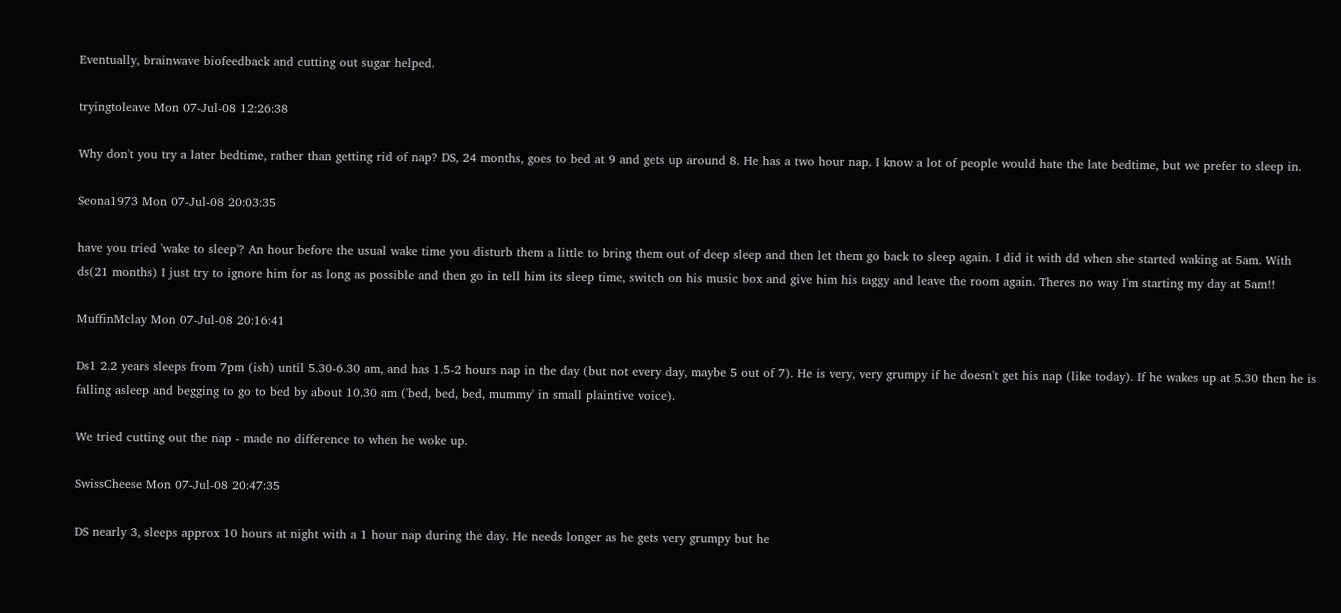Eventually, brainwave biofeedback and cutting out sugar helped.

tryingtoleave Mon 07-Jul-08 12:26:38

Why don't you try a later bedtime, rather than getting rid of nap? DS, 24 months, goes to bed at 9 and gets up around 8. He has a two hour nap. I know a lot of people would hate the late bedtime, but we prefer to sleep in.

Seona1973 Mon 07-Jul-08 20:03:35

have you tried 'wake to sleep'? An hour before the usual wake time you disturb them a little to bring them out of deep sleep and then let them go back to sleep again. I did it with dd when she started waking at 5am. With ds(21 months) I just try to ignore him for as long as possible and then go in tell him its sleep time, switch on his music box and give him his taggy and leave the room again. Theres no way I'm starting my day at 5am!!

MuffinMclay Mon 07-Jul-08 20:16:41

Ds1 2.2 years sleeps from 7pm (ish) until 5.30-6.30 am, and has 1.5-2 hours nap in the day (but not every day, maybe 5 out of 7). He is very, very grumpy if he doesn't get his nap (like today). If he wakes up at 5.30 then he is falling asleep and begging to go to bed by about 10.30 am ('bed, bed, bed, mummy' in small plaintive voice).

We tried cutting out the nap - made no difference to when he woke up.

SwissCheese Mon 07-Jul-08 20:47:35

DS nearly 3, sleeps approx 10 hours at night with a 1 hour nap during the day. He needs longer as he gets very grumpy but he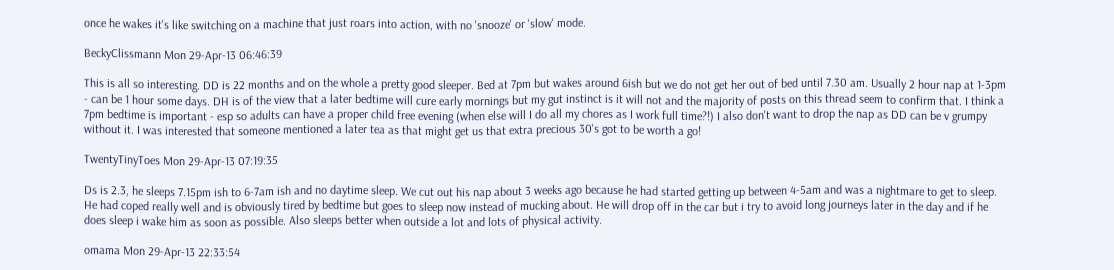once he wakes it's like switching on a machine that just roars into action, with no 'snooze' or 'slow' mode.

BeckyClissmann Mon 29-Apr-13 06:46:39

This is all so interesting. DD is 22 months and on the whole a pretty good sleeper. Bed at 7pm but wakes around 6ish but we do not get her out of bed until 7.30 am. Usually 2 hour nap at 1-3pm - can be 1 hour some days. DH is of the view that a later bedtime will cure early mornings but my gut instinct is it will not and the majority of posts on this thread seem to confirm that. I think a 7pm bedtime is important - esp so adults can have a proper child free evening (when else will I do all my chores as I work full time?!) I also don't want to drop the nap as DD can be v grumpy without it. I was interested that someone mentioned a later tea as that might get us that extra precious 30's got to be worth a go!

TwentyTinyToes Mon 29-Apr-13 07:19:35

Ds is 2.3, he sleeps 7.15pm ish to 6-7am ish and no daytime sleep. We cut out his nap about 3 weeks ago because he had started getting up between 4-5am and was a nightmare to get to sleep. He had coped really well and is obviously tired by bedtime but goes to sleep now instead of mucking about. He will drop off in the car but i try to avoid long journeys later in the day and if he does sleep i wake him as soon as possible. Also sleeps better when outside a lot and lots of physical activity.

omama Mon 29-Apr-13 22:33:54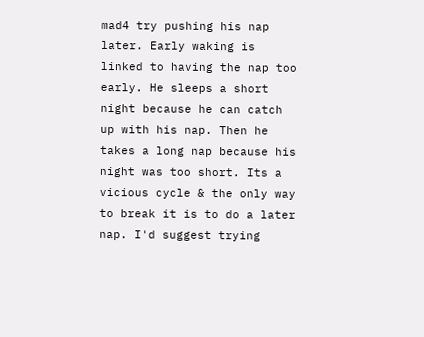mad4 try pushing his nap later. Early waking is linked to having the nap too early. He sleeps a short night because he can catch up with his nap. Then he takes a long nap because his night was too short. Its a vicious cycle & the only way to break it is to do a later nap. I'd suggest trying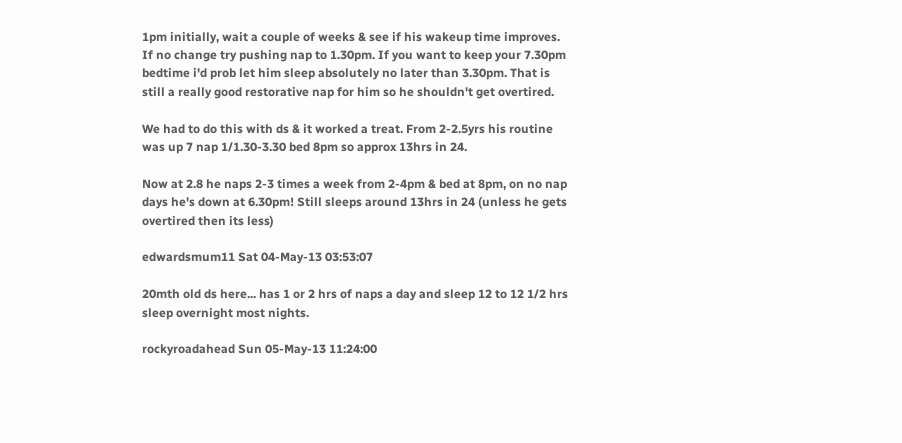1pm initially, wait a couple of weeks & see if his wakeup time improves. If no change try pushing nap to 1.30pm. If you want to keep your 7.30pm bedtime i'd prob let him sleep absolutely no later than 3.30pm. That is still a really good restorative nap for him so he shouldn't get overtired.

We had to do this with ds & it worked a treat. From 2-2.5yrs his routine was up 7 nap 1/1.30-3.30 bed 8pm so approx 13hrs in 24.

Now at 2.8 he naps 2-3 times a week from 2-4pm & bed at 8pm, on no nap days he's down at 6.30pm! Still sleeps around 13hrs in 24 (unless he gets overtired then its less)

edwardsmum11 Sat 04-May-13 03:53:07

20mth old ds here... has 1 or 2 hrs of naps a day and sleep 12 to 12 1/2 hrs sleep overnight most nights.

rockyroadahead Sun 05-May-13 11:24:00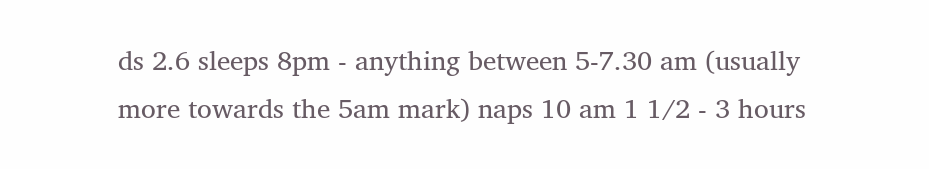ds 2.6 sleeps 8pm - anything between 5-7.30 am (usually more towards the 5am mark) naps 10 am 1 1/2 - 3 hours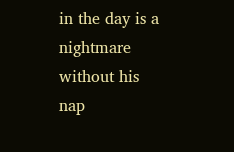in the day is a nightmare without his nap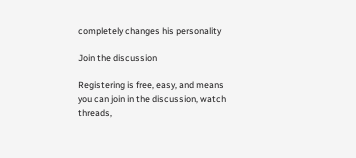completely changes his personality

Join the discussion

Registering is free, easy, and means you can join in the discussion, watch threads,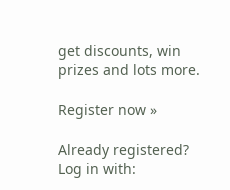get discounts, win prizes and lots more.

Register now »

Already registered? Log in with: